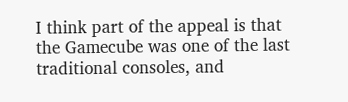I think part of the appeal is that the Gamecube was one of the last traditional consoles, and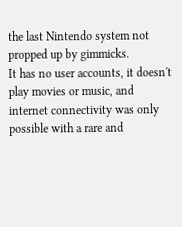the last Nintendo system not propped up by gimmicks.
It has no user accounts, it doesn't play movies or music, and internet connectivity was only possible with a rare and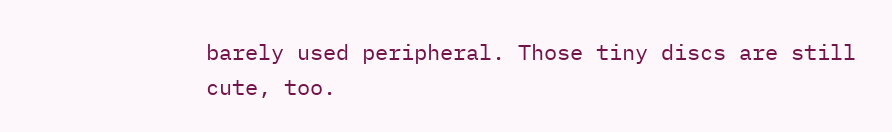barely used peripheral. Those tiny discs are still cute, too.